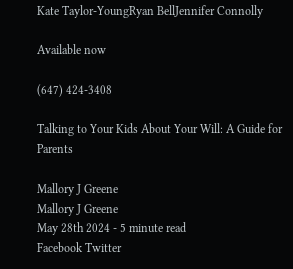Kate Taylor-YoungRyan BellJennifer Connolly

Available now

(647) 424-3408

Talking to Your Kids About Your Will: A Guide for Parents

Mallory J Greene
Mallory J Greene
May 28th 2024 - 5 minute read
Facebook Twitter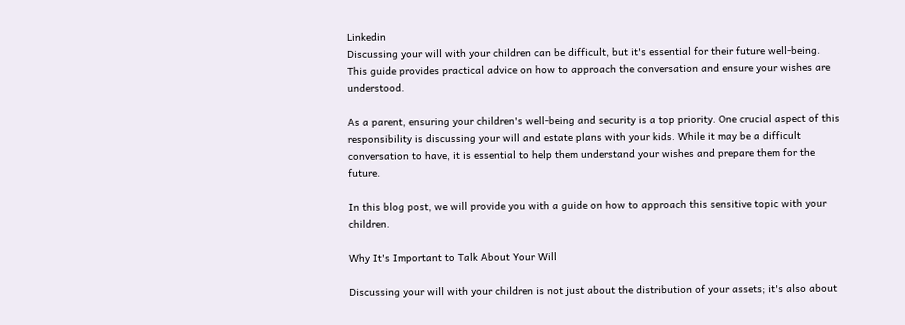Linkedin
Discussing your will with your children can be difficult, but it's essential for their future well-being. This guide provides practical advice on how to approach the conversation and ensure your wishes are understood.

As a parent, ensuring your children's well-being and security is a top priority. One crucial aspect of this responsibility is discussing your will and estate plans with your kids. While it may be a difficult conversation to have, it is essential to help them understand your wishes and prepare them for the future.

In this blog post, we will provide you with a guide on how to approach this sensitive topic with your children.

Why It's Important to Talk About Your Will

Discussing your will with your children is not just about the distribution of your assets; it's also about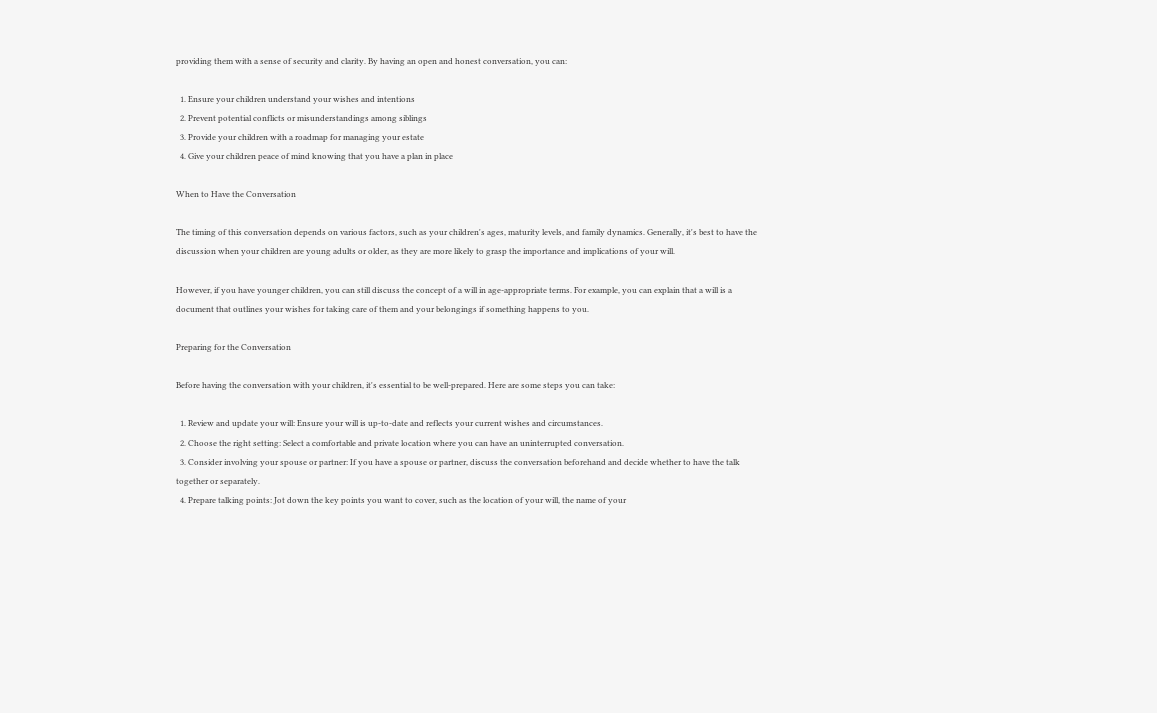providing them with a sense of security and clarity. By having an open and honest conversation, you can:

  1. Ensure your children understand your wishes and intentions
  2. Prevent potential conflicts or misunderstandings among siblings
  3. Provide your children with a roadmap for managing your estate
  4. Give your children peace of mind knowing that you have a plan in place

When to Have the Conversation

The timing of this conversation depends on various factors, such as your children's ages, maturity levels, and family dynamics. Generally, it's best to have the discussion when your children are young adults or older, as they are more likely to grasp the importance and implications of your will.

However, if you have younger children, you can still discuss the concept of a will in age-appropriate terms. For example, you can explain that a will is a document that outlines your wishes for taking care of them and your belongings if something happens to you.

Preparing for the Conversation

Before having the conversation with your children, it's essential to be well-prepared. Here are some steps you can take:

  1. Review and update your will: Ensure your will is up-to-date and reflects your current wishes and circumstances.
  2. Choose the right setting: Select a comfortable and private location where you can have an uninterrupted conversation.
  3. Consider involving your spouse or partner: If you have a spouse or partner, discuss the conversation beforehand and decide whether to have the talk together or separately.
  4. Prepare talking points: Jot down the key points you want to cover, such as the location of your will, the name of your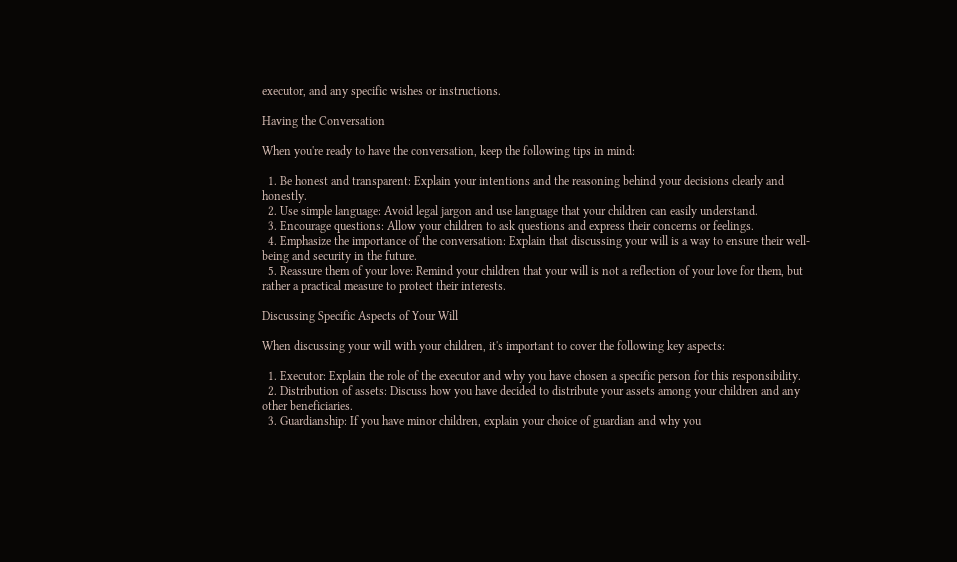executor, and any specific wishes or instructions.

Having the Conversation

When you're ready to have the conversation, keep the following tips in mind:

  1. Be honest and transparent: Explain your intentions and the reasoning behind your decisions clearly and honestly.
  2. Use simple language: Avoid legal jargon and use language that your children can easily understand.
  3. Encourage questions: Allow your children to ask questions and express their concerns or feelings.
  4. Emphasize the importance of the conversation: Explain that discussing your will is a way to ensure their well-being and security in the future.
  5. Reassure them of your love: Remind your children that your will is not a reflection of your love for them, but rather a practical measure to protect their interests.

Discussing Specific Aspects of Your Will

When discussing your will with your children, it's important to cover the following key aspects:

  1. Executor: Explain the role of the executor and why you have chosen a specific person for this responsibility.
  2. Distribution of assets: Discuss how you have decided to distribute your assets among your children and any other beneficiaries.
  3. Guardianship: If you have minor children, explain your choice of guardian and why you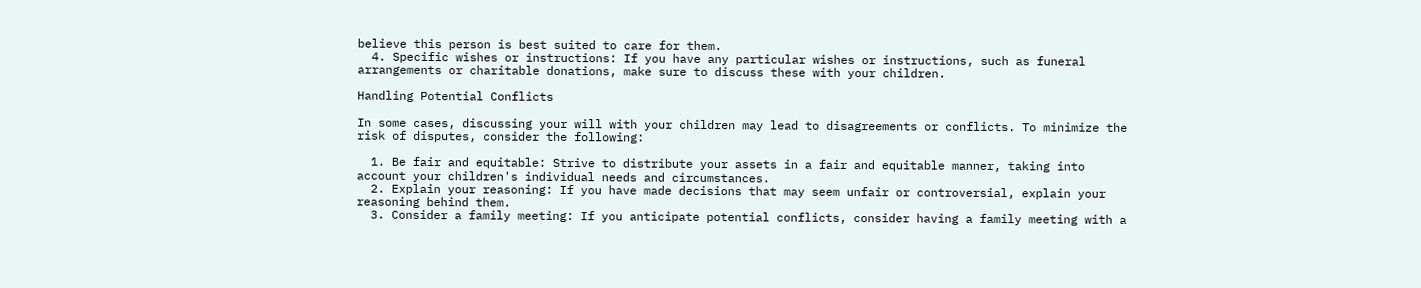believe this person is best suited to care for them.
  4. Specific wishes or instructions: If you have any particular wishes or instructions, such as funeral arrangements or charitable donations, make sure to discuss these with your children.

Handling Potential Conflicts

In some cases, discussing your will with your children may lead to disagreements or conflicts. To minimize the risk of disputes, consider the following:

  1. Be fair and equitable: Strive to distribute your assets in a fair and equitable manner, taking into account your children's individual needs and circumstances.
  2. Explain your reasoning: If you have made decisions that may seem unfair or controversial, explain your reasoning behind them.
  3. Consider a family meeting: If you anticipate potential conflicts, consider having a family meeting with a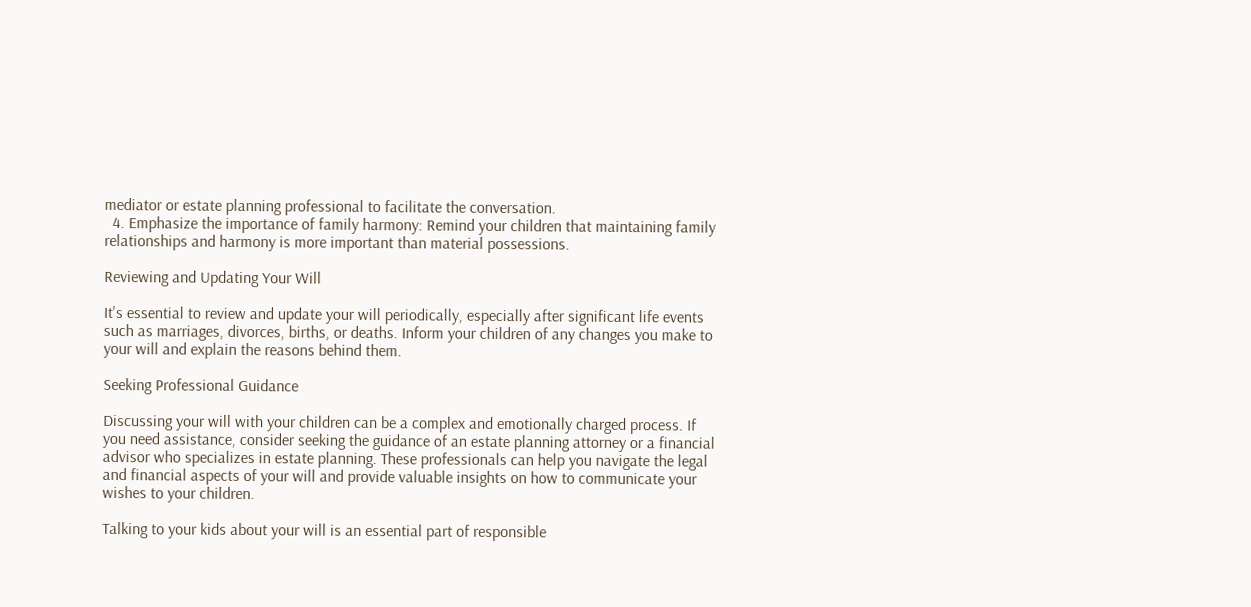mediator or estate planning professional to facilitate the conversation.
  4. Emphasize the importance of family harmony: Remind your children that maintaining family relationships and harmony is more important than material possessions.

Reviewing and Updating Your Will

It's essential to review and update your will periodically, especially after significant life events such as marriages, divorces, births, or deaths. Inform your children of any changes you make to your will and explain the reasons behind them.

Seeking Professional Guidance

Discussing your will with your children can be a complex and emotionally charged process. If you need assistance, consider seeking the guidance of an estate planning attorney or a financial advisor who specializes in estate planning. These professionals can help you navigate the legal and financial aspects of your will and provide valuable insights on how to communicate your wishes to your children.

Talking to your kids about your will is an essential part of responsible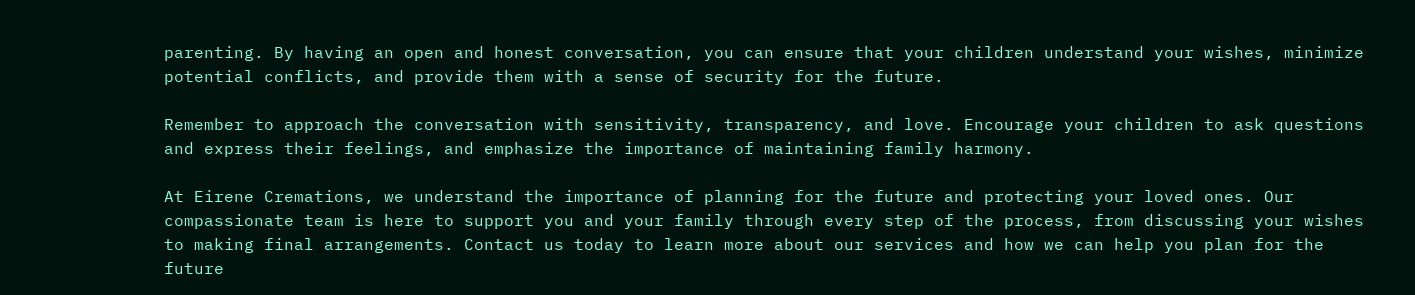parenting. By having an open and honest conversation, you can ensure that your children understand your wishes, minimize potential conflicts, and provide them with a sense of security for the future.

Remember to approach the conversation with sensitivity, transparency, and love. Encourage your children to ask questions and express their feelings, and emphasize the importance of maintaining family harmony.

At Eirene Cremations, we understand the importance of planning for the future and protecting your loved ones. Our compassionate team is here to support you and your family through every step of the process, from discussing your wishes to making final arrangements. Contact us today to learn more about our services and how we can help you plan for the future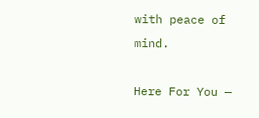with peace of mind.

Here For You —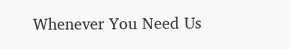Whenever You Need Us